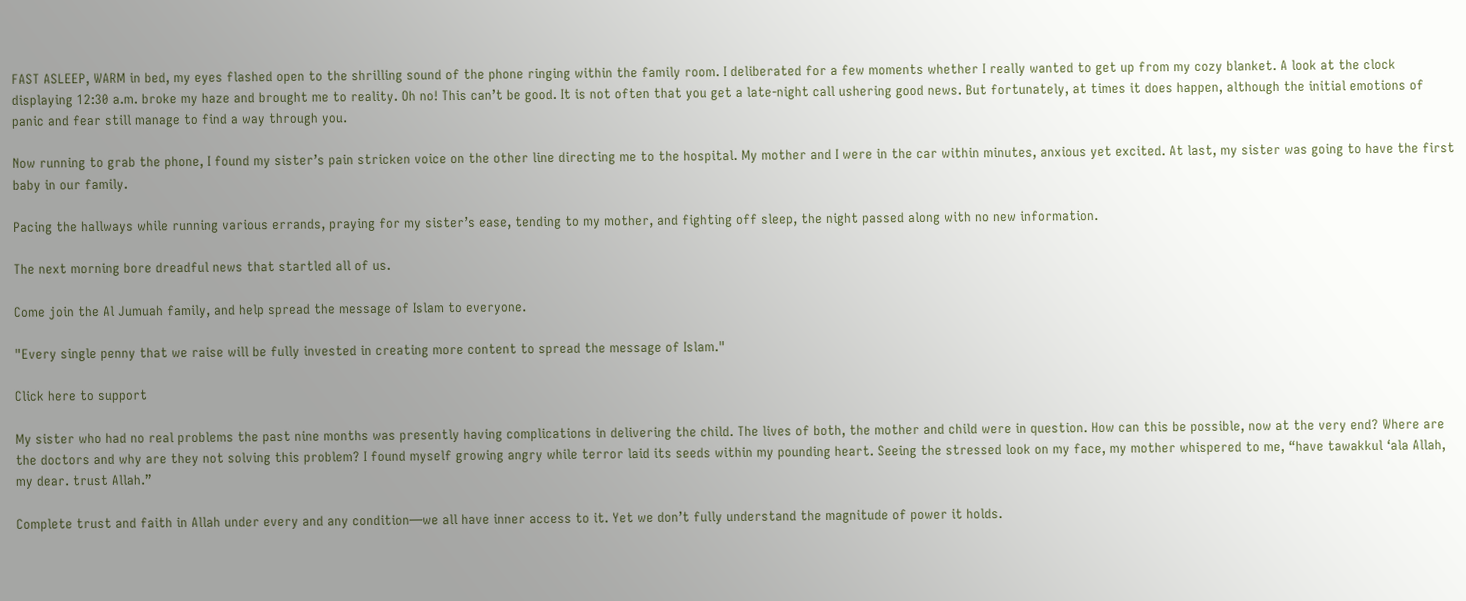FAST ASLEEP, WARM in bed, my eyes flashed open to the shrilling sound of the phone ringing within the family room. I deliberated for a few moments whether I really wanted to get up from my cozy blanket. A look at the clock displaying 12:30 a.m. broke my haze and brought me to reality. Oh no! This can’t be good. It is not often that you get a late-night call ushering good news. But fortunately, at times it does happen, although the initial emotions of panic and fear still manage to find a way through you.

Now running to grab the phone, I found my sister’s pain stricken voice on the other line directing me to the hospital. My mother and I were in the car within minutes, anxious yet excited. At last, my sister was going to have the first baby in our family.

Pacing the hallways while running various errands, praying for my sister’s ease, tending to my mother, and fighting off sleep, the night passed along with no new information.

The next morning bore dreadful news that startled all of us.

Come join the Al Jumuah family, and help spread the message of Islam to everyone.

"Every single penny that we raise will be fully invested in creating more content to spread the message of Islam."

Click here to support

My sister who had no real problems the past nine months was presently having complications in delivering the child. The lives of both, the mother and child were in question. How can this be possible, now at the very end? Where are the doctors and why are they not solving this problem? I found myself growing angry while terror laid its seeds within my pounding heart. Seeing the stressed look on my face, my mother whispered to me, “have tawakkul ‘ala Allah, my dear. trust Allah.”

Complete trust and faith in Allah under every and any condition—we all have inner access to it. Yet we don’t fully understand the magnitude of power it holds.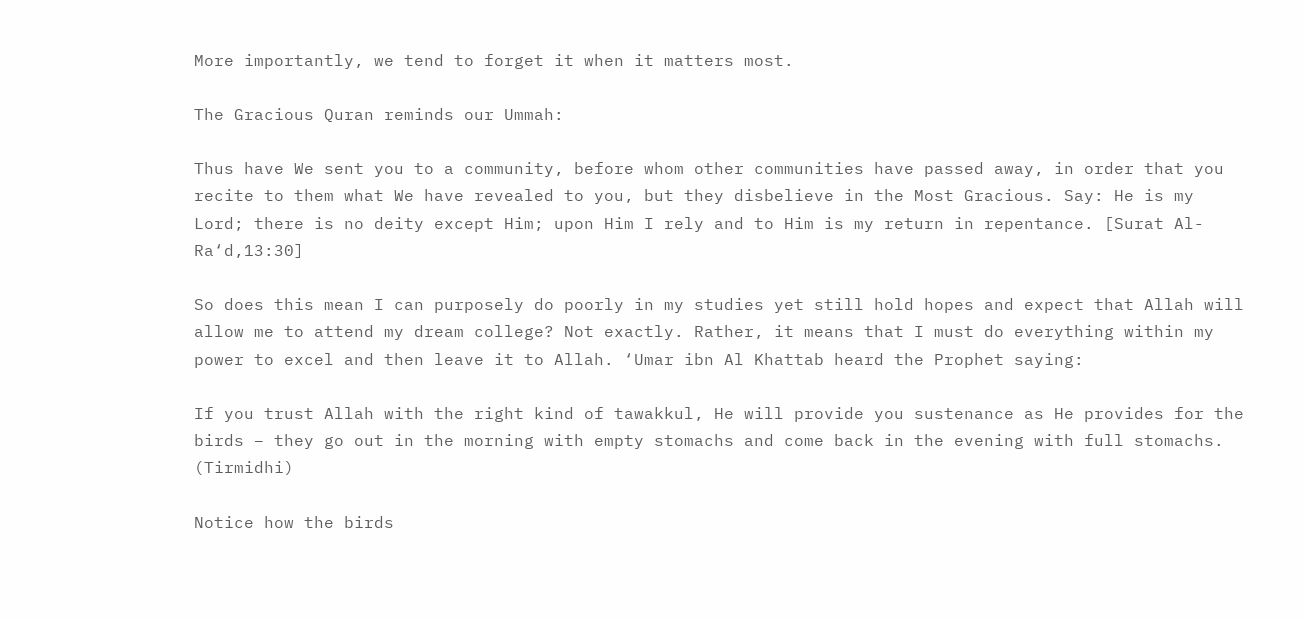More importantly, we tend to forget it when it matters most.

The Gracious Quran reminds our Ummah:

Thus have We sent you to a community, before whom other communities have passed away, in order that you recite to them what We have revealed to you, but they disbelieve in the Most Gracious. Say: He is my Lord; there is no deity except Him; upon Him I rely and to Him is my return in repentance. [Surat Al-Ra‘d,13:30]

So does this mean I can purposely do poorly in my studies yet still hold hopes and expect that Allah will allow me to attend my dream college? Not exactly. Rather, it means that I must do everything within my power to excel and then leave it to Allah. ‘Umar ibn Al Khattab heard the Prophet saying:

If you trust Allah with the right kind of tawakkul, He will provide you sustenance as He provides for the birds – they go out in the morning with empty stomachs and come back in the evening with full stomachs. (Tirmidhi)

Notice how the birds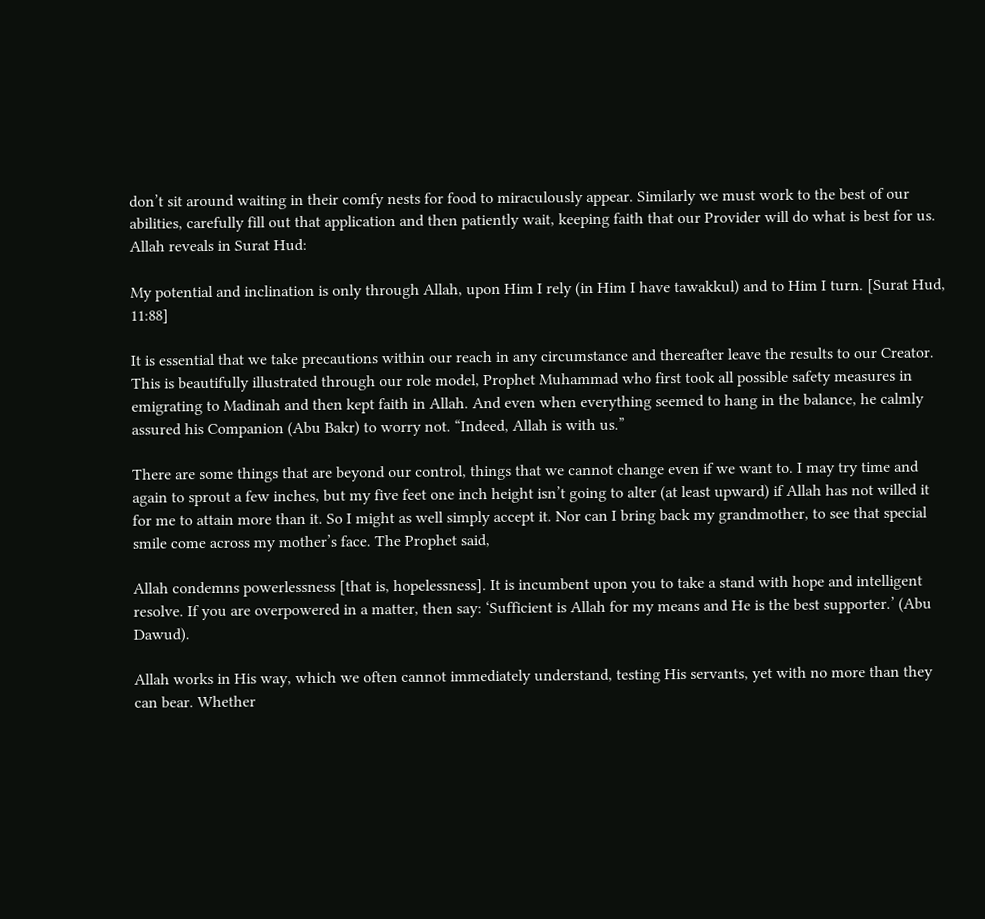don’t sit around waiting in their comfy nests for food to miraculously appear. Similarly we must work to the best of our abilities, carefully fill out that application and then patiently wait, keeping faith that our Provider will do what is best for us. Allah reveals in Surat Hud:

My potential and inclination is only through Allah, upon Him I rely (in Him I have tawakkul) and to Him I turn. [Surat Hud, 11:88]

It is essential that we take precautions within our reach in any circumstance and thereafter leave the results to our Creator. This is beautifully illustrated through our role model, Prophet Muhammad who first took all possible safety measures in emigrating to Madinah and then kept faith in Allah. And even when everything seemed to hang in the balance, he calmly assured his Companion (Abu Bakr) to worry not. “Indeed, Allah is with us.”

There are some things that are beyond our control, things that we cannot change even if we want to. I may try time and again to sprout a few inches, but my five feet one inch height isn’t going to alter (at least upward) if Allah has not willed it for me to attain more than it. So I might as well simply accept it. Nor can I bring back my grandmother, to see that special smile come across my mother’s face. The Prophet said,

Allah condemns powerlessness [that is, hopelessness]. It is incumbent upon you to take a stand with hope and intelligent resolve. If you are overpowered in a matter, then say: ‘Sufficient is Allah for my means and He is the best supporter.’ (Abu Dawud).

Allah works in His way, which we often cannot immediately understand, testing His servants, yet with no more than they can bear. Whether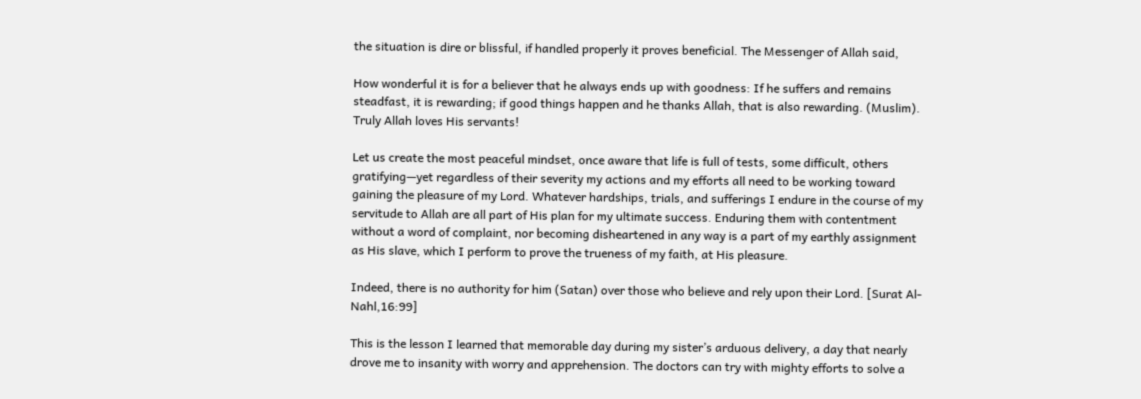the situation is dire or blissful, if handled properly it proves beneficial. The Messenger of Allah said,

How wonderful it is for a believer that he always ends up with goodness: If he suffers and remains steadfast, it is rewarding; if good things happen and he thanks Allah, that is also rewarding. (Muslim). Truly Allah loves His servants!

Let us create the most peaceful mindset, once aware that life is full of tests, some difficult, others gratifying—yet regardless of their severity my actions and my efforts all need to be working toward gaining the pleasure of my Lord. Whatever hardships, trials, and sufferings I endure in the course of my servitude to Allah are all part of His plan for my ultimate success. Enduring them with contentment without a word of complaint, nor becoming disheartened in any way is a part of my earthly assignment as His slave, which I perform to prove the trueness of my faith, at His pleasure.

Indeed, there is no authority for him (Satan) over those who believe and rely upon their Lord. [Surat Al-Nahl,16:99]

This is the lesson I learned that memorable day during my sister’s arduous delivery, a day that nearly drove me to insanity with worry and apprehension. The doctors can try with mighty efforts to solve a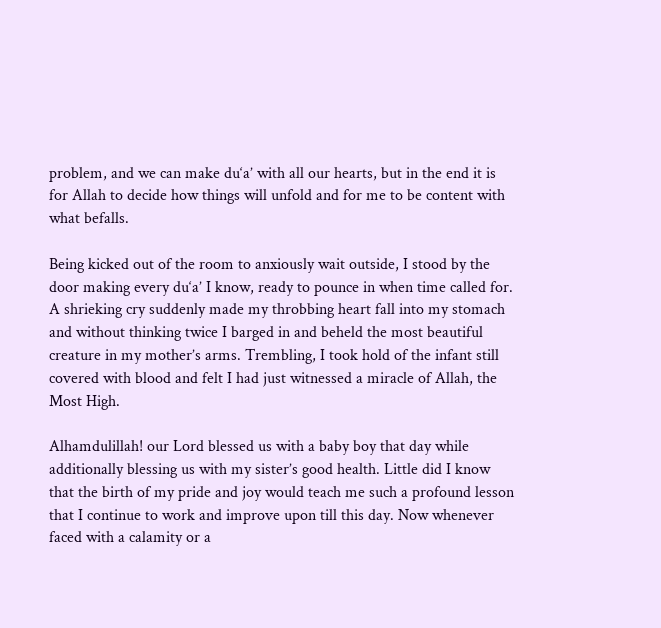problem, and we can make du‘a’ with all our hearts, but in the end it is for Allah to decide how things will unfold and for me to be content with what befalls.

Being kicked out of the room to anxiously wait outside, I stood by the door making every du‘a’ I know, ready to pounce in when time called for. A shrieking cry suddenly made my throbbing heart fall into my stomach and without thinking twice I barged in and beheld the most beautiful creature in my mother’s arms. Trembling, I took hold of the infant still covered with blood and felt I had just witnessed a miracle of Allah, the Most High.

Alhamdulillah! our Lord blessed us with a baby boy that day while additionally blessing us with my sister’s good health. Little did I know that the birth of my pride and joy would teach me such a profound lesson that I continue to work and improve upon till this day. Now whenever faced with a calamity or a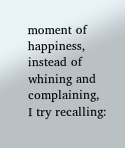moment of happiness, instead of whining and complaining, I try recalling: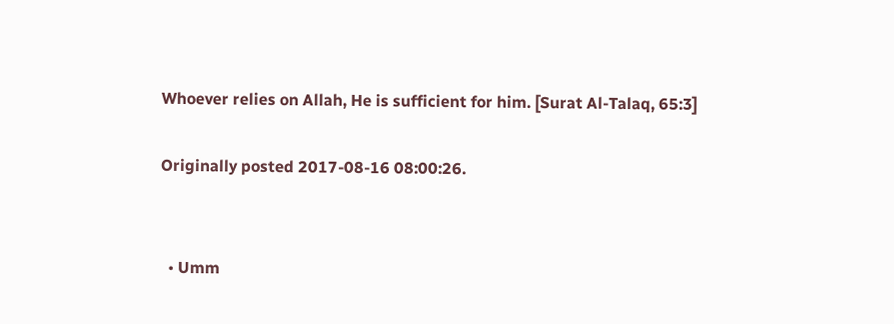Whoever relies on Allah, He is sufficient for him. [Surat Al-Talaq, 65:3]

Originally posted 2017-08-16 08:00:26.


  • Umm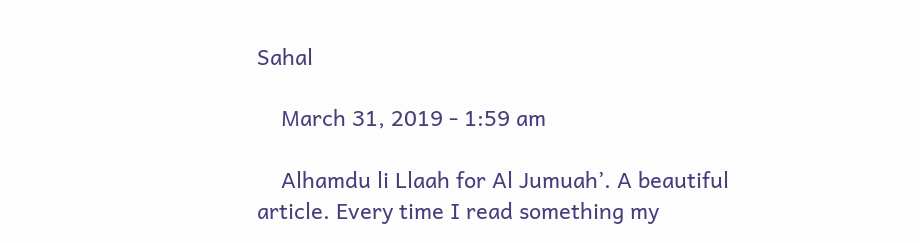Sahal

    March 31, 2019 - 1:59 am

    Alhamdu li Llaah for Al Jumuah’. A beautiful article. Every time I read something my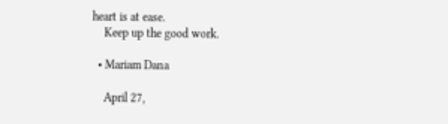heart is at ease.
    Keep up the good work.

  • Mariam Dana

    April 27,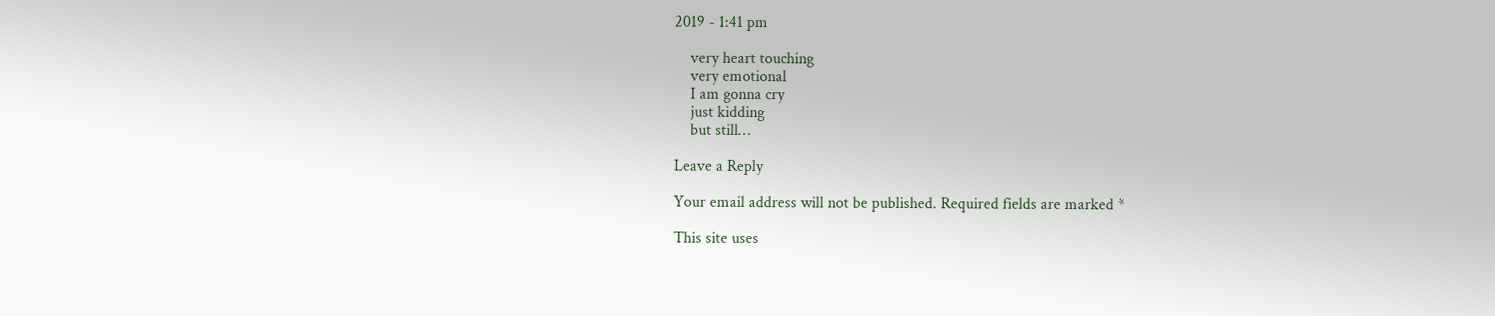2019 - 1:41 pm

    very heart touching
    very emotional
    I am gonna cry
    just kidding
    but still…

Leave a Reply

Your email address will not be published. Required fields are marked *

This site uses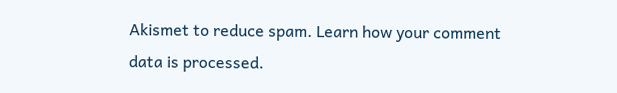Akismet to reduce spam. Learn how your comment data is processed.